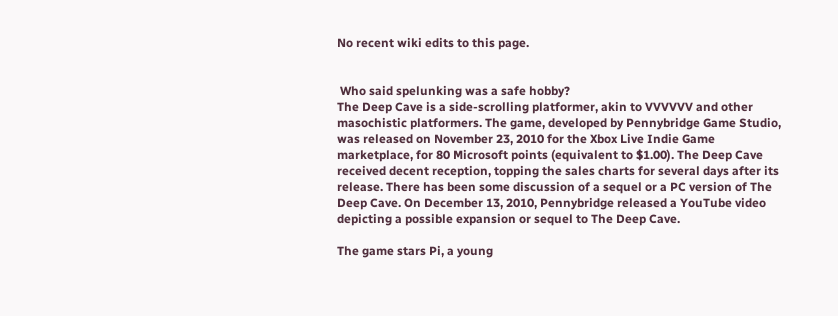No recent wiki edits to this page.


 Who said spelunking was a safe hobby?
The Deep Cave is a side-scrolling platformer, akin to VVVVVV and other masochistic platformers. The game, developed by Pennybridge Game Studio, was released on November 23, 2010 for the Xbox Live Indie Game marketplace, for 80 Microsoft points (equivalent to $1.00). The Deep Cave received decent reception, topping the sales charts for several days after its release. There has been some discussion of a sequel or a PC version of The Deep Cave. On December 13, 2010, Pennybridge released a YouTube video depicting a possible expansion or sequel to The Deep Cave.

The game stars Pi, a young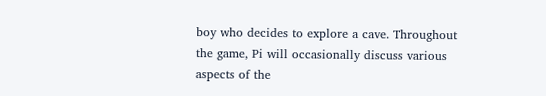boy who decides to explore a cave. Throughout the game, Pi will occasionally discuss various aspects of the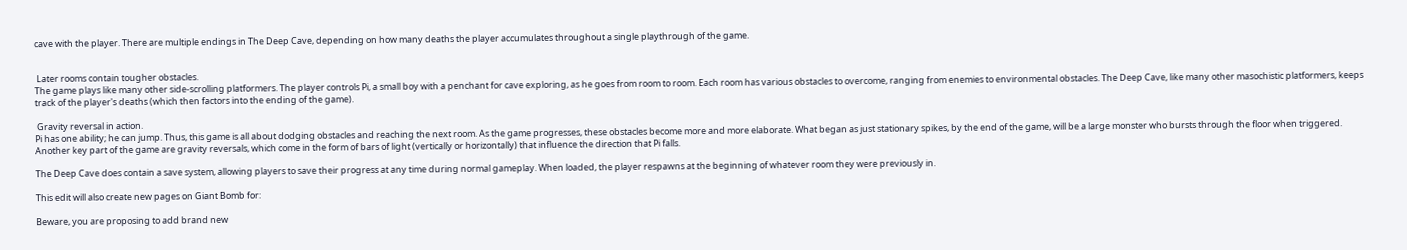cave with the player. There are multiple endings in The Deep Cave, depending on how many deaths the player accumulates throughout a single playthrough of the game.


 Later rooms contain tougher obstacles.
The game plays like many other side-scrolling platformers. The player controls Pi, a small boy with a penchant for cave exploring, as he goes from room to room. Each room has various obstacles to overcome, ranging from enemies to environmental obstacles. The Deep Cave, like many other masochistic platformers, keeps track of the player's deaths (which then factors into the ending of the game).

 Gravity reversal in action.
Pi has one ability; he can jump. Thus, this game is all about dodging obstacles and reaching the next room. As the game progresses, these obstacles become more and more elaborate. What began as just stationary spikes, by the end of the game, will be a large monster who bursts through the floor when triggered. Another key part of the game are gravity reversals, which come in the form of bars of light (vertically or horizontally) that influence the direction that Pi falls.

The Deep Cave does contain a save system, allowing players to save their progress at any time during normal gameplay. When loaded, the player respawns at the beginning of whatever room they were previously in.

This edit will also create new pages on Giant Bomb for:

Beware, you are proposing to add brand new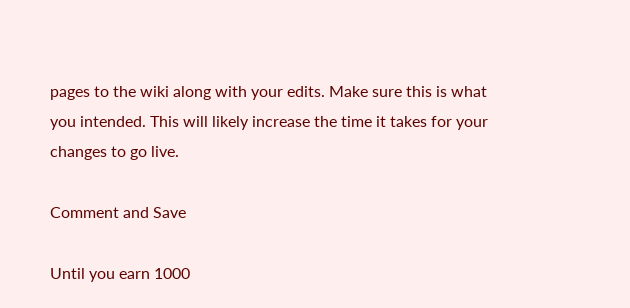pages to the wiki along with your edits. Make sure this is what you intended. This will likely increase the time it takes for your changes to go live.

Comment and Save

Until you earn 1000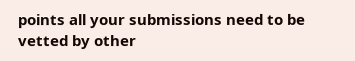points all your submissions need to be vetted by other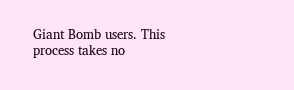Giant Bomb users. This process takes no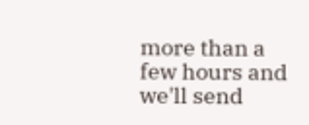more than a few hours and we'll send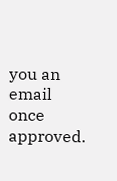you an email once approved.